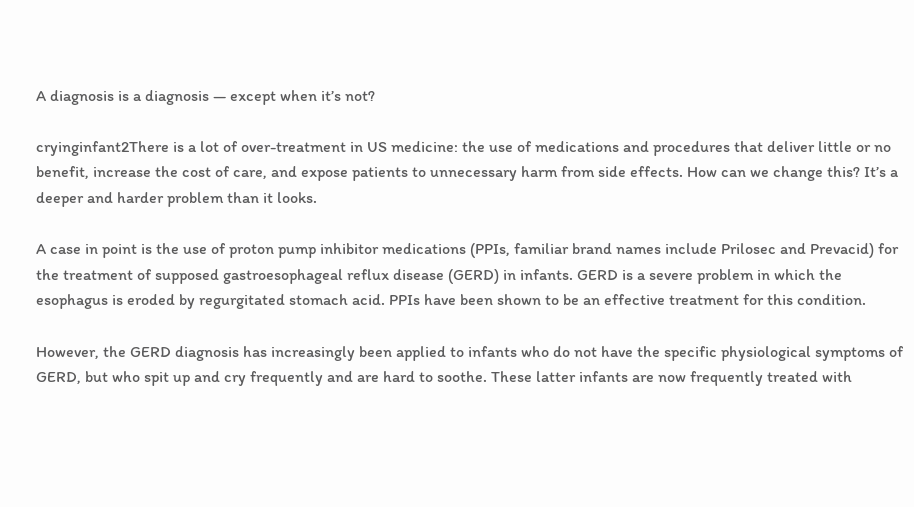A diagnosis is a diagnosis — except when it’s not?

cryinginfant2There is a lot of over-treatment in US medicine: the use of medications and procedures that deliver little or no benefit, increase the cost of care, and expose patients to unnecessary harm from side effects. How can we change this? It’s a deeper and harder problem than it looks.

A case in point is the use of proton pump inhibitor medications (PPIs, familiar brand names include Prilosec and Prevacid) for the treatment of supposed gastroesophageal reflux disease (GERD) in infants. GERD is a severe problem in which the esophagus is eroded by regurgitated stomach acid. PPIs have been shown to be an effective treatment for this condition.

However, the GERD diagnosis has increasingly been applied to infants who do not have the specific physiological symptoms of GERD, but who spit up and cry frequently and are hard to soothe. These latter infants are now frequently treated with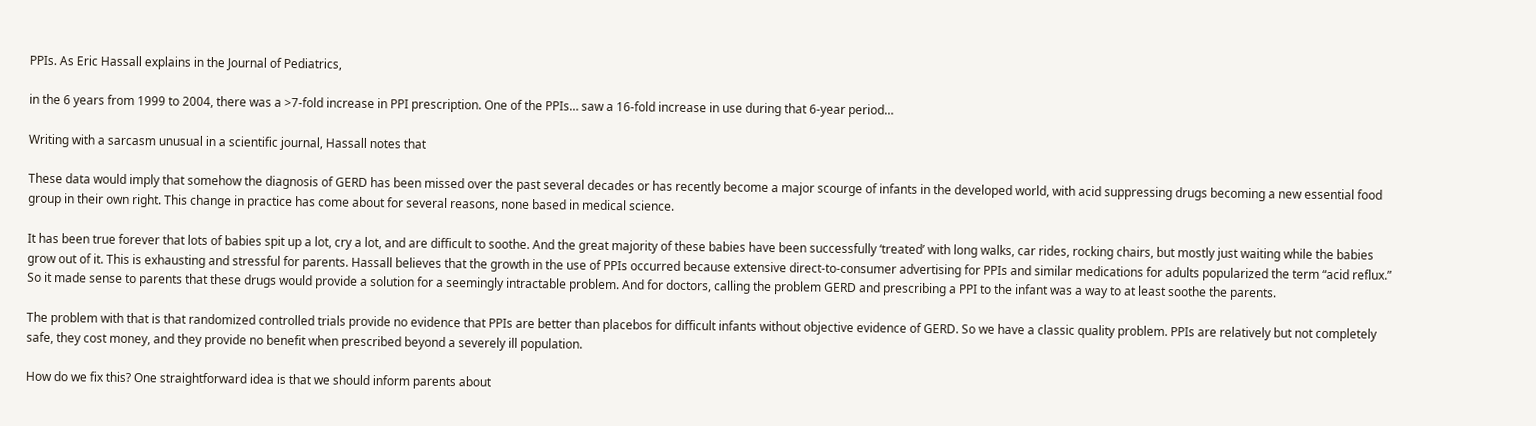PPIs. As Eric Hassall explains in the Journal of Pediatrics,

in the 6 years from 1999 to 2004, there was a >7-fold increase in PPI prescription. One of the PPIs… saw a 16-fold increase in use during that 6-year period…

Writing with a sarcasm unusual in a scientific journal, Hassall notes that

These data would imply that somehow the diagnosis of GERD has been missed over the past several decades or has recently become a major scourge of infants in the developed world, with acid suppressing drugs becoming a new essential food group in their own right. This change in practice has come about for several reasons, none based in medical science.

It has been true forever that lots of babies spit up a lot, cry a lot, and are difficult to soothe. And the great majority of these babies have been successfully ‘treated’ with long walks, car rides, rocking chairs, but mostly just waiting while the babies grow out of it. This is exhausting and stressful for parents. Hassall believes that the growth in the use of PPIs occurred because extensive direct-to-consumer advertising for PPIs and similar medications for adults popularized the term “acid reflux.” So it made sense to parents that these drugs would provide a solution for a seemingly intractable problem. And for doctors, calling the problem GERD and prescribing a PPI to the infant was a way to at least soothe the parents.

The problem with that is that randomized controlled trials provide no evidence that PPIs are better than placebos for difficult infants without objective evidence of GERD. So we have a classic quality problem. PPIs are relatively but not completely safe, they cost money, and they provide no benefit when prescribed beyond a severely ill population.

How do we fix this? One straightforward idea is that we should inform parents about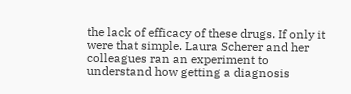the lack of efficacy of these drugs. If only it were that simple. Laura Scherer and her colleagues ran an experiment to understand how getting a diagnosis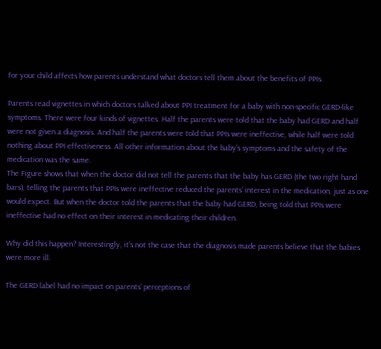for your child affects how parents understand what doctors tell them about the benefits of PPIs.

Parents read vignettes in which doctors talked about PPI treatment for a baby with non-specific GERD-like symptoms. There were four kinds of vignettes. Half the parents were told that the baby had GERD and half were not given a diagnosis. And half the parents were told that PPIs were ineffective, while half were told nothing about PPI effectiveness. All other information about the baby’s symptoms and the safety of the medication was the same.
The Figure shows that when the doctor did not tell the parents that the baby has GERD (the two right hand bars), telling the parents that PPIs were ineffective reduced the parents’ interest in the medication, just as one would expect. But when the doctor told the parents that the baby had GERD, being told that PPIs were ineffective had no effect on their interest in medicating their children.

Why did this happen? Interestingly, it’s not the case that the diagnosis made parents believe that the babies were more ill.

The GERD label had no impact on parents’ perceptions of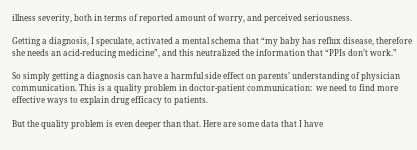illness severity, both in terms of reported amount of worry, and perceived seriousness.

Getting a diagnosis, I speculate, activated a mental schema that “my baby has reflux disease, therefore she needs an acid-reducing medicine”, and this neutralized the information that “PPIs don’t work.”

So simply getting a diagnosis can have a harmful side effect on parents’ understanding of physician communication. This is a quality problem in doctor-patient communication:  we need to find more effective ways to explain drug efficacy to patients.

But the quality problem is even deeper than that. Here are some data that I have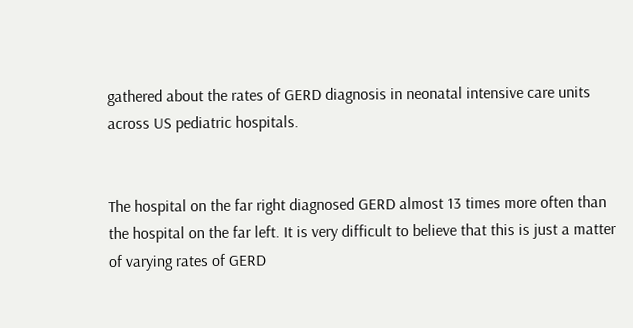gathered about the rates of GERD diagnosis in neonatal intensive care units across US pediatric hospitals.


The hospital on the far right diagnosed GERD almost 13 times more often than the hospital on the far left. It is very difficult to believe that this is just a matter of varying rates of GERD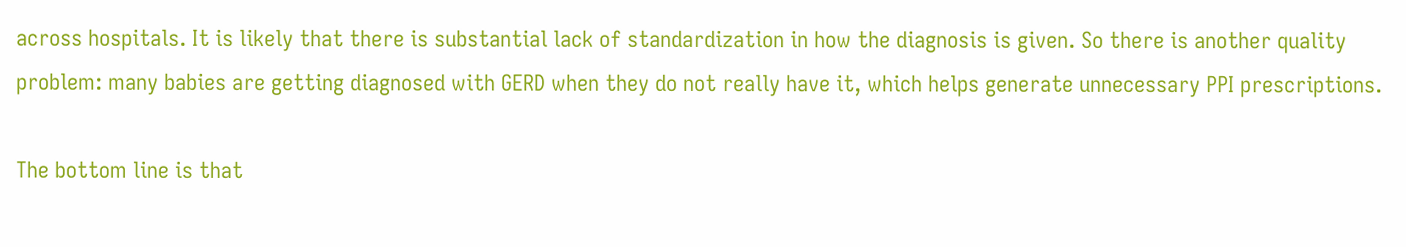across hospitals. It is likely that there is substantial lack of standardization in how the diagnosis is given. So there is another quality problem: many babies are getting diagnosed with GERD when they do not really have it, which helps generate unnecessary PPI prescriptions.

The bottom line is that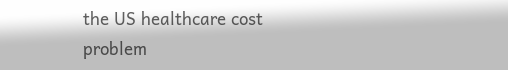the US healthcare cost problem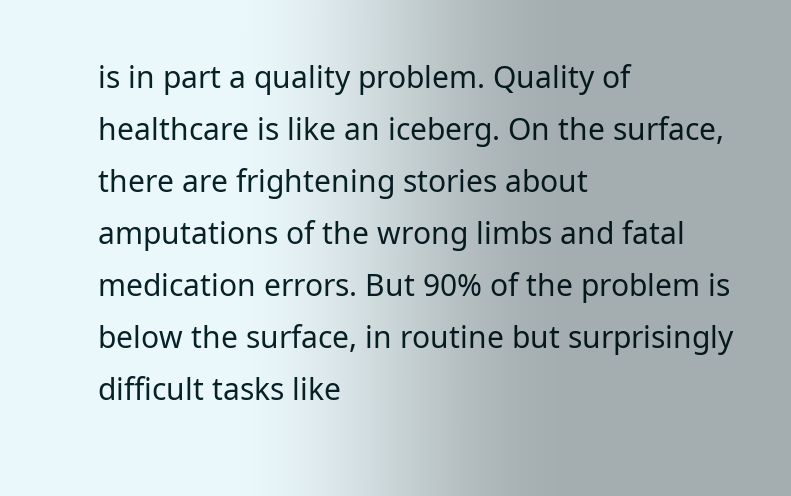is in part a quality problem. Quality of healthcare is like an iceberg. On the surface, there are frightening stories about amputations of the wrong limbs and fatal medication errors. But 90% of the problem is below the surface, in routine but surprisingly difficult tasks like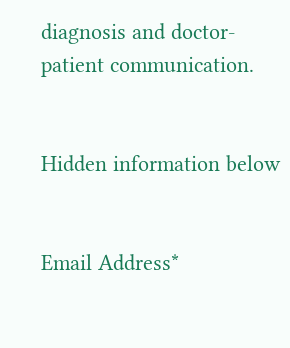diagnosis and doctor-patient communication.


Hidden information below


Email Address*